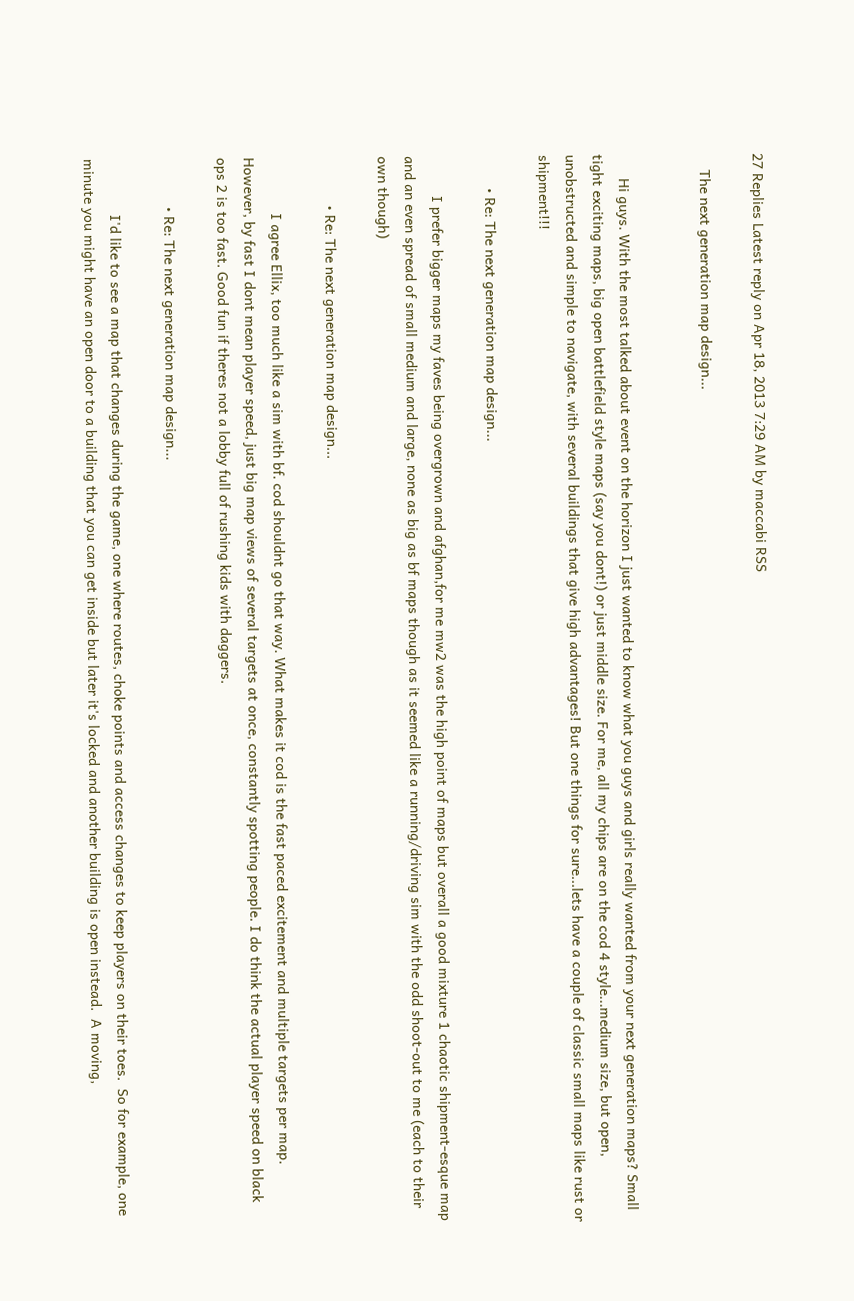27 Replies Latest reply on Apr 18, 2013 7:29 AM by maccabi RSS

    The next generation map design...


      Hi guys. With the most talked about event on the horizon I just wanted to know what you guys and girls really wanted from your next generation maps? Small tight exciting maps, big open battlefield style maps (say you dont!) or just middle size. For me, all my chips are on the cod 4 style...medium size, but open, unobstructed and simple to navigate, with several buildings that give high advantages! But one things for sure...lets have a couple of classic small maps like rust or shipment!!!

        • Re: The next generation map design...

          I prefer bigger maps my faves being overgrown and afghan,for me mw2 was the high point of maps but overall a good mixture 1 chaotic shipment-esque map and an even spread of small medium and large, none as big as bf maps though as it seemed like a running/driving sim with the odd shoot-out to me (each to their own though)

            • Re: The next generation map design...

              I agree Ellix, too much like a sim with bf. cod shouldnt go that way. What makes it cod is the fast paced excitement and multiple targets per map. However, by fast I dont mean player speed, just big map views of several targets at once, constantly spotting people. I do think the actual player speed on black ops 2 is too fast. Good fun if theres not a lobby full of rushing kids with daggers.

            • Re: The next generation map design...

              I'd like to see a map that changes during the game, one where routes, choke points and access changes to keep players on their toes.  So for example, one minute you might have an open door to a building that you can get inside but later it's locked and another building is open instead.  A moving,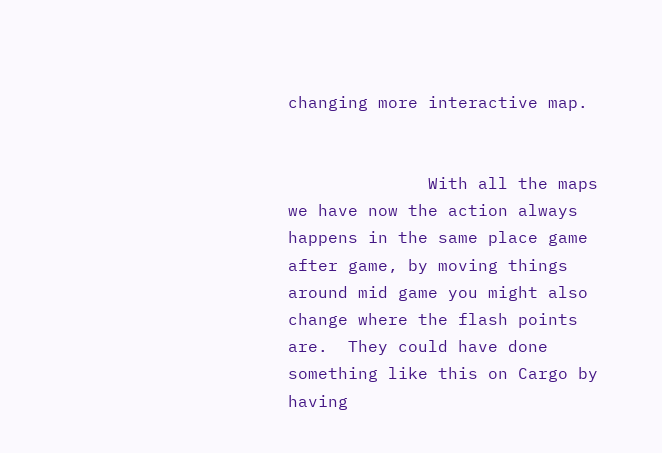changing more interactive map.


              With all the maps we have now the action always happens in the same place game after game, by moving things around mid game you might also change where the flash points are.  They could have done something like this on Cargo by having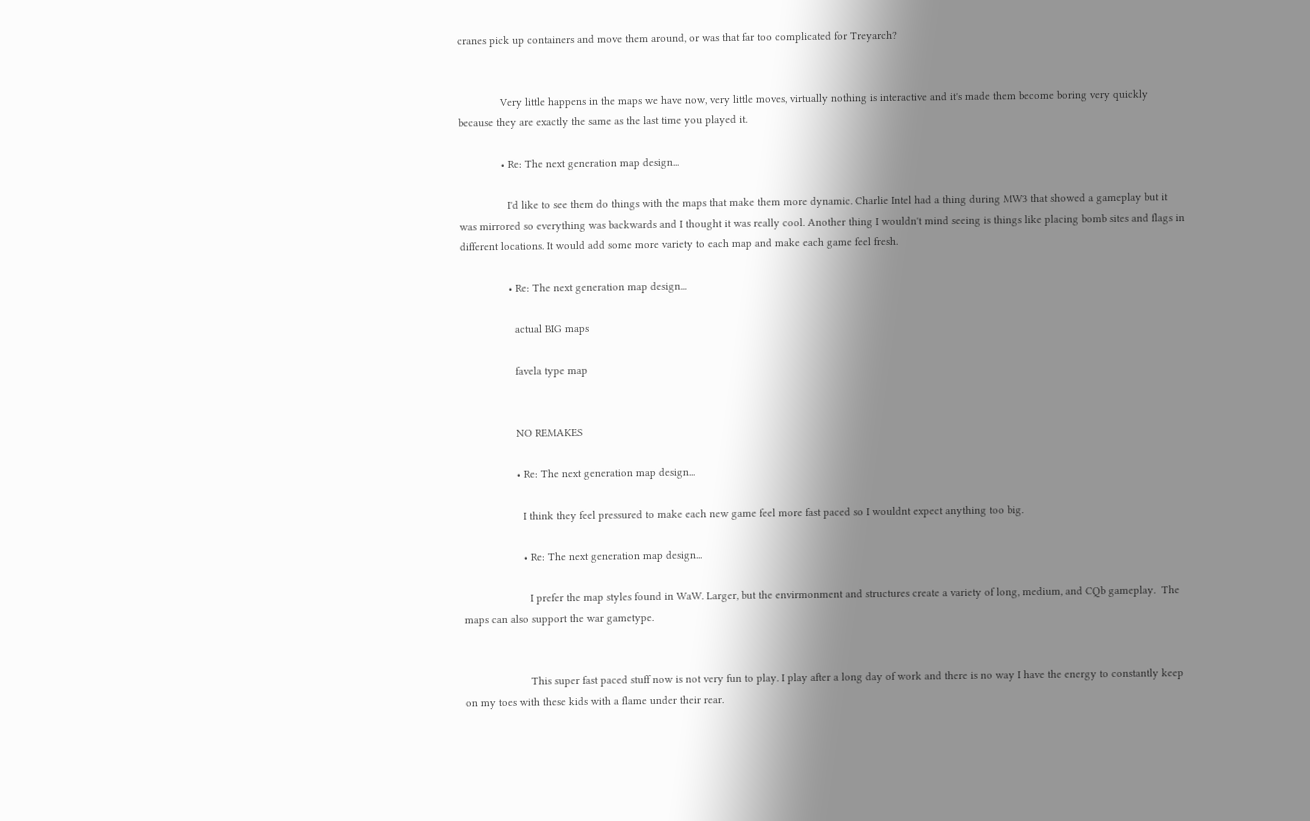cranes pick up containers and move them around, or was that far too complicated for Treyarch?


              Very little happens in the maps we have now, very little moves, virtually nothing is interactive and it's made them become boring very quickly because they are exactly the same as the last time you played it.

              • Re: The next generation map design...

                I'd like to see them do things with the maps that make them more dynamic. Charlie Intel had a thing during MW3 that showed a gameplay but it was mirrored so everything was backwards and I thought it was really cool. Another thing I wouldn't mind seeing is things like placing bomb sites and flags in different locations. It would add some more variety to each map and make each game feel fresh.

                • Re: The next generation map design...

                  actual BIG maps

                  favela type map


                  NO REMAKES

                  • Re: The next generation map design...

                    I think they feel pressured to make each new game feel more fast paced so I wouldnt expect anything too big.

                    • Re: The next generation map design...

                      I prefer the map styles found in WaW. Larger, but the envirmonment and structures create a variety of long, medium, and CQb gameplay.  The maps can also support the war gametype.


                      This super fast paced stuff now is not very fun to play. I play after a long day of work and there is no way I have the energy to constantly keep on my toes with these kids with a flame under their rear.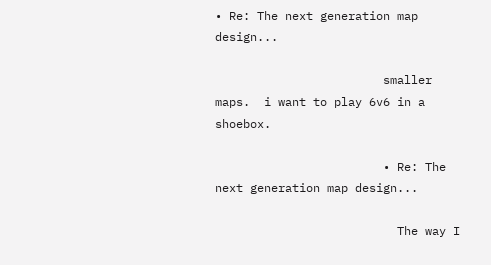• Re: The next generation map design...

                        smaller maps.  i want to play 6v6 in a shoebox.

                        • Re: The next generation map design...

                          The way I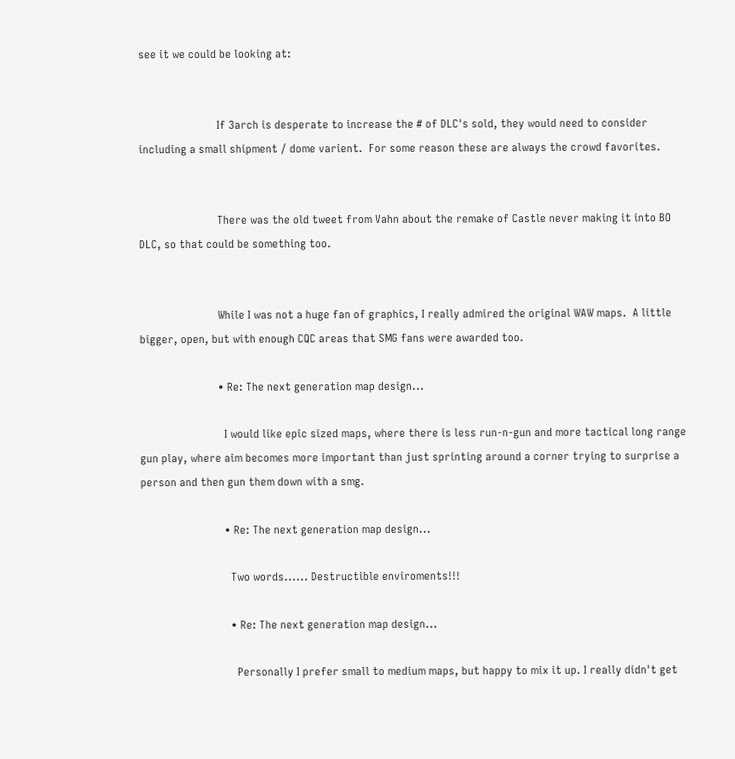see it we could be looking at:


                          If 3arch is desperate to increase the # of DLC's sold, they would need to consider including a small shipment / dome varient.  For some reason these are always the crowd favorites.


                          There was the old tweet from Vahn about the remake of Castle never making it into BO DLC, so that could be something too.


                          While I was not a huge fan of graphics, I really admired the original WAW maps.  A little bigger, open, but with enough CQC areas that SMG fans were awarded too.

                          • Re: The next generation map design...

                            I would like epic sized maps, where there is less run-n-gun and more tactical long range gun play, where aim becomes more important than just sprinting around a corner trying to surprise a person and then gun them down with a smg.

                            • Re: The next generation map design...

                              Two words...... Destructible enviroments!!!

                              • Re: The next generation map design...

                                Personally I prefer small to medium maps, but happy to mix it up. I really didn't get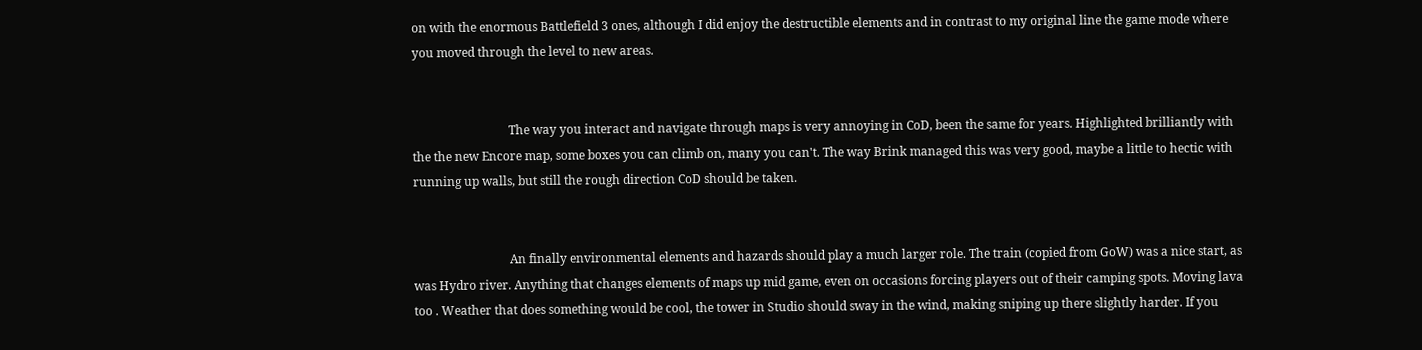on with the enormous Battlefield 3 ones, although I did enjoy the destructible elements and in contrast to my original line the game mode where you moved through the level to new areas.


                                The way you interact and navigate through maps is very annoying in CoD, been the same for years. Highlighted brilliantly with the the new Encore map, some boxes you can climb on, many you can't. The way Brink managed this was very good, maybe a little to hectic with running up walls, but still the rough direction CoD should be taken.


                                An finally environmental elements and hazards should play a much larger role. The train (copied from GoW) was a nice start, as was Hydro river. Anything that changes elements of maps up mid game, even on occasions forcing players out of their camping spots. Moving lava too . Weather that does something would be cool, the tower in Studio should sway in the wind, making sniping up there slightly harder. If you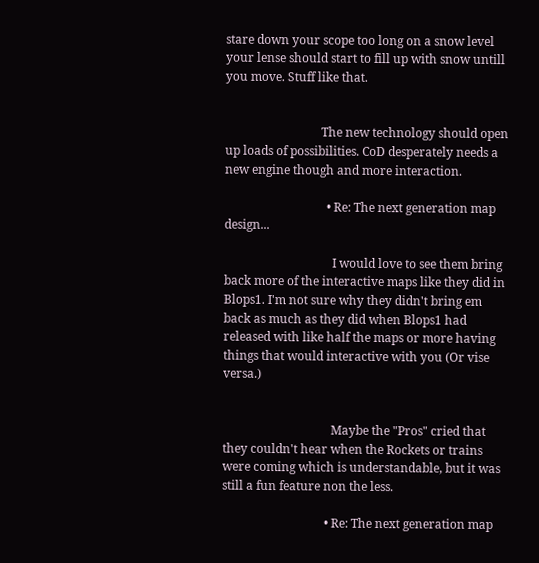stare down your scope too long on a snow level your lense should start to fill up with snow untill you move. Stuff like that.


                                The new technology should open up loads of possibilities. CoD desperately needs a new engine though and more interaction.

                                  • Re: The next generation map design...

                                    I would love to see them bring back more of the interactive maps like they did in Blops1. I'm not sure why they didn't bring em back as much as they did when Blops1 had released with like half the maps or more having things that would interactive with you (Or vise versa.)


                                    Maybe the "Pros" cried that they couldn't hear when the Rockets or trains were coming which is understandable, but it was still a fun feature non the less.

                                  • Re: The next generation map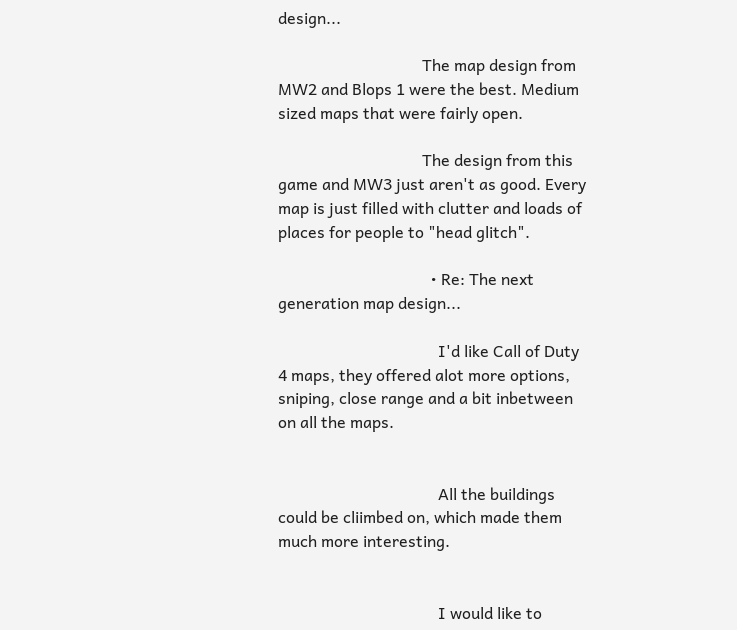design...

                                    The map design from MW2 and Blops 1 were the best. Medium sized maps that were fairly open.

                                    The design from this game and MW3 just aren't as good. Every map is just filled with clutter and loads of places for people to "head glitch".

                                      • Re: The next generation map design...

                                        I'd like Call of Duty 4 maps, they offered alot more options, sniping, close range and a bit inbetween on all the maps.


                                        All the buildings could be cliimbed on, which made them much more interesting.


                                        I would like to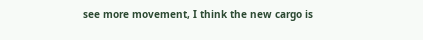see more movement, I think the new cargo is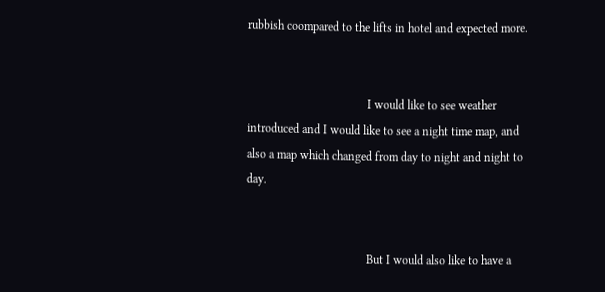rubbish coompared to the lifts in hotel and expected more.


                                        I would like to see weather introduced and I would like to see a night time map, and also a map which changed from day to night and night to day.


                                        But I would also like to have a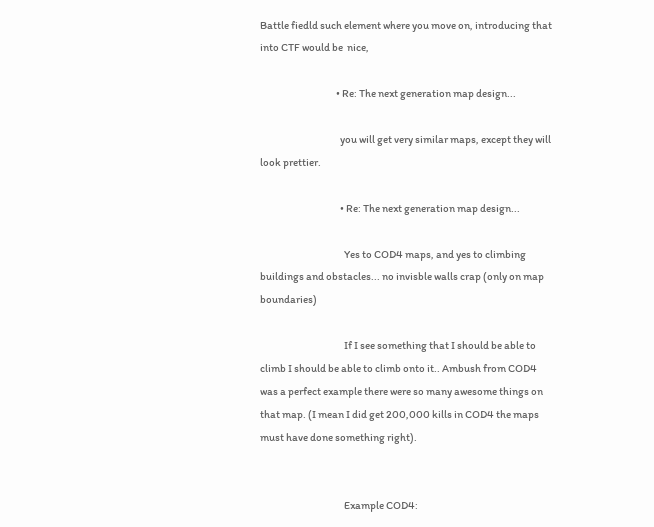Battle fiedld such element where you move on, introducing that into CTF would be  nice,

                                      • Re: The next generation map design...

                                        you will get very similar maps, except they will look prettier.

                                        • Re: The next generation map design...

                                          Yes to COD4 maps, and yes to climbing buildings and obstacles... no invisble walls crap (only on map boundaries)

                                          If I see something that I should be able to climb I should be able to climb onto it.. Ambush from COD4 was a perfect example there were so many awesome things on that map. (I mean I did get 200,000 kills in COD4 the maps must have done something right).


                                          Example COD4: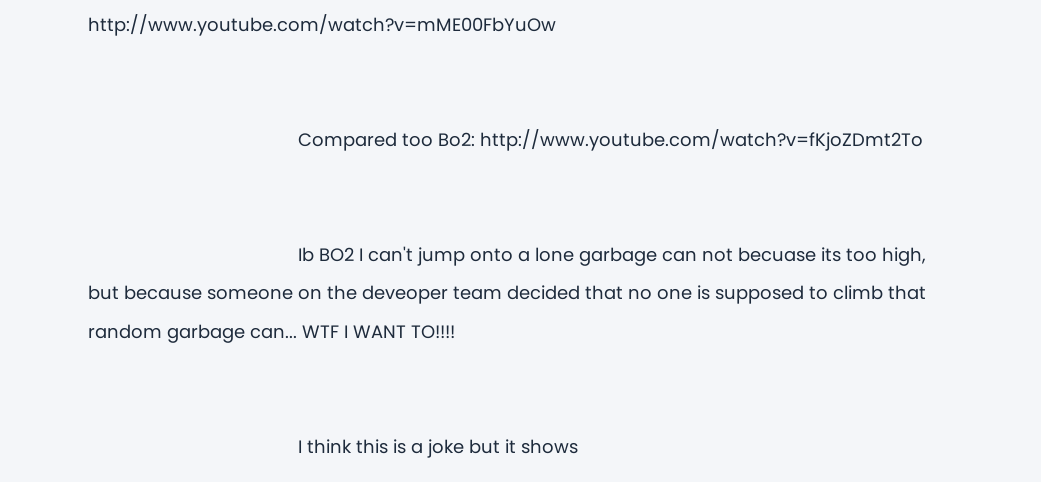http://www.youtube.com/watch?v=mME00FbYuOw


                                          Compared too Bo2: http://www.youtube.com/watch?v=fKjoZDmt2To


                                          Ib BO2 I can't jump onto a lone garbage can not becuase its too high, but because someone on the deveoper team decided that no one is supposed to climb that random garbage can... WTF I WANT TO!!!!


                                          I think this is a joke but it shows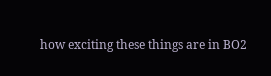how exciting these things are in BO2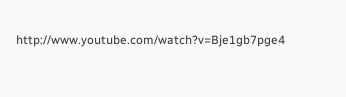http://www.youtube.com/watch?v=Bje1gb7pge4